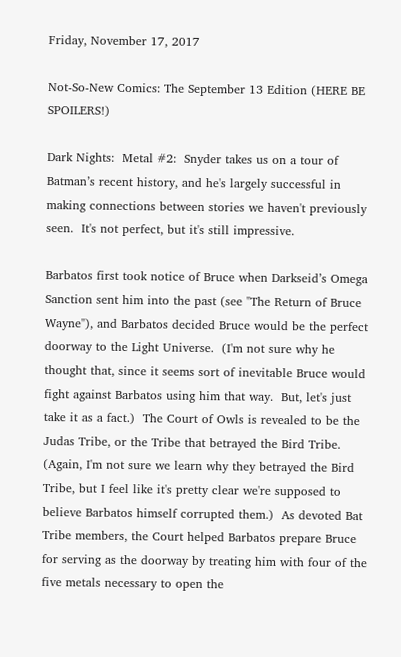Friday, November 17, 2017

Not-So-New Comics: The September 13 Edition (HERE BE SPOILERS!)

Dark Nights:  Metal #2:  Snyder takes us on a tour of Batman’s recent history, and he's largely successful in making connections between stories we haven't previously seen.  It's not perfect, but it's still impressive.

Barbatos first took notice of Bruce when Darkseid’s Omega Sanction sent him into the past (see "The Return of Bruce Wayne"), and Barbatos decided Bruce would be the perfect doorway to the Light Universe.  (I'm not sure why he thought that, since it seems sort of inevitable Bruce would fight against Barbatos using him that way.  But, let's just take it as a fact.)  The Court of Owls is revealed to be the Judas Tribe, or the Tribe that betrayed the Bird Tribe.  (Again, I'm not sure we learn why they betrayed the Bird Tribe, but I feel like it's pretty clear we're supposed to believe Barbatos himself corrupted them.)  As devoted Bat Tribe members, the Court helped Barbatos prepare Bruce for serving as the doorway by treating him with four of the five metals necessary to open the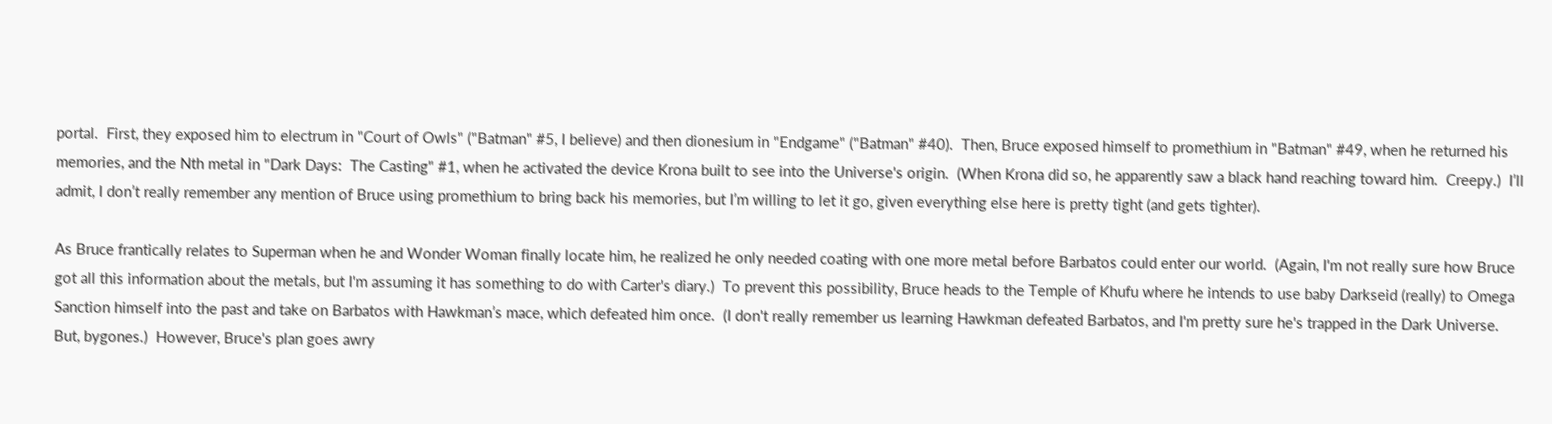portal.  First, they exposed him to electrum in "Court of Owls" ("Batman" #5, I believe) and then dionesium in "Endgame" ("Batman" #40).  Then, Bruce exposed himself to promethium in "Batman" #49, when he returned his memories, and the Nth metal in "Dark Days:  The Casting" #1, when he activated the device Krona built to see into the Universe's origin.  (When Krona did so, he apparently saw a black hand reaching toward him.  Creepy.)  I’ll admit, I don’t really remember any mention of Bruce using promethium to bring back his memories, but I’m willing to let it go, given everything else here is pretty tight (and gets tighter).

As Bruce frantically relates to Superman when he and Wonder Woman finally locate him, he realized he only needed coating with one more metal before Barbatos could enter our world.  (Again, I'm not really sure how Bruce got all this information about the metals, but I'm assuming it has something to do with Carter's diary.)  To prevent this possibility, Bruce heads to the Temple of Khufu where he intends to use baby Darkseid (really) to Omega Sanction himself into the past and take on Barbatos with Hawkman’s mace, which defeated him once.  (I don't really remember us learning Hawkman defeated Barbatos, and I'm pretty sure he's trapped in the Dark Universe.  But, bygones.)  However, Bruce's plan goes awry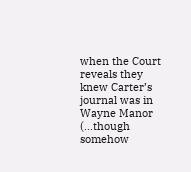when the Court reveals they knew Carter’s journal was in Wayne Manor (...though somehow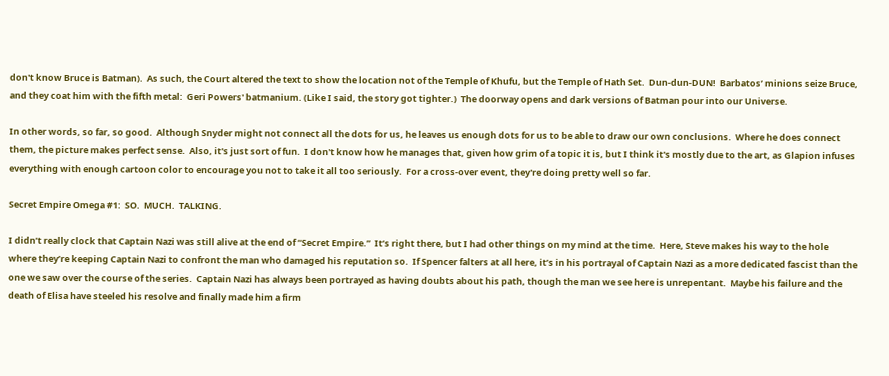don't know Bruce is Batman).  As such, the Court altered the text to show the location not of the Temple of Khufu, but the Temple of Hath Set.  Dun-dun-DUN!  Barbatos’ minions seize Bruce, and they coat him with the fifth metal:  Geri Powers' batmanium. (Like I said, the story got tighter.)  The doorway opens and dark versions of Batman pour into our Universe.

In other words, so far, so good.  Although Snyder might not connect all the dots for us, he leaves us enough dots for us to be able to draw our own conclusions.  Where he does connect them, the picture makes perfect sense.  Also, it's just sort of fun.  I don't know how he manages that, given how grim of a topic it is, but I think it's mostly due to the art, as Glapion infuses everything with enough cartoon color to encourage you not to take it all too seriously.  For a cross-over event, they're doing pretty well so far.

Secret Empire Omega #1:  SO.  MUCH.  TALKING.

I didn’t really clock that Captain Nazi was still alive at the end of “Secret Empire.”  It’s right there, but I had other things on my mind at the time.  Here, Steve makes his way to the hole where they’re keeping Captain Nazi to confront the man who damaged his reputation so.  If Spencer falters at all here, it’s in his portrayal of Captain Nazi as a more dedicated fascist than the one we saw over the course of the series.  Captain Nazi has always been portrayed as having doubts about his path, though the man we see here is unrepentant.  Maybe his failure and the death of Elisa have steeled his resolve and finally made him a firm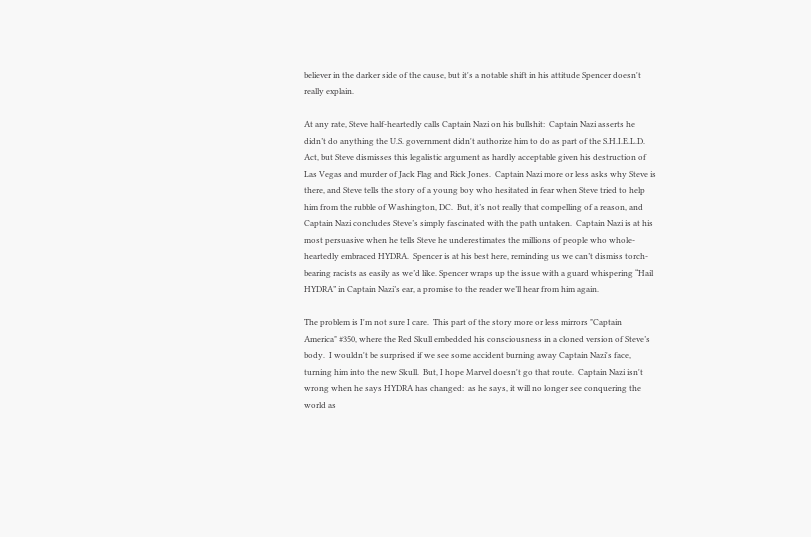believer in the darker side of the cause, but it's a notable shift in his attitude Spencer doesn't really explain.

At any rate, Steve half-heartedly calls Captain Nazi on his bullshit:  Captain Nazi asserts he didn’t do anything the U.S. government didn't authorize him to do as part of the S.H.I.E.L.D. Act, but Steve dismisses this legalistic argument as hardly acceptable given his destruction of Las Vegas and murder of Jack Flag and Rick Jones.  Captain Nazi more or less asks why Steve is there, and Steve tells the story of a young boy who hesitated in fear when Steve tried to help him from the rubble of Washington, DC.  But, it’s not really that compelling of a reason, and Captain Nazi concludes Steve’s simply fascinated with the path untaken.  Captain Nazi is at his most persuasive when he tells Steve he underestimates the millions of people who whole-heartedly embraced HYDRA.  Spencer is at his best here, reminding us we can’t dismiss torch-bearing racists as easily as we’d like. Spencer wraps up the issue with a guard whispering “Hail HYDRA” in Captain Nazi’s ear, a promise to the reader we’ll hear from him again.

The problem is I'm not sure I care.  This part of the story more or less mirrors "Captain America" #350, where the Red Skull embedded his consciousness in a cloned version of Steve’s body.  I wouldn't be surprised if we see some accident burning away Captain Nazi's face, turning him into the new Skull.  But, I hope Marvel doesn't go that route.  Captain Nazi isn't wrong when he says HYDRA has changed:  as he says, it will no longer see conquering the world as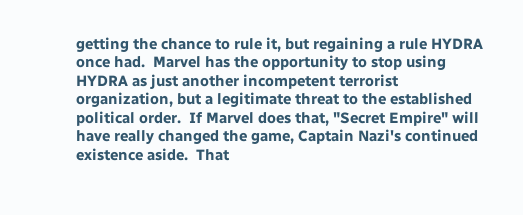getting the chance to rule it, but regaining a rule HYDRA once had.  Marvel has the opportunity to stop using HYDRA as just another incompetent terrorist organization, but a legitimate threat to the established political order.  If Marvel does that, "Secret Empire" will have really changed the game, Captain Nazi's continued existence aside.  That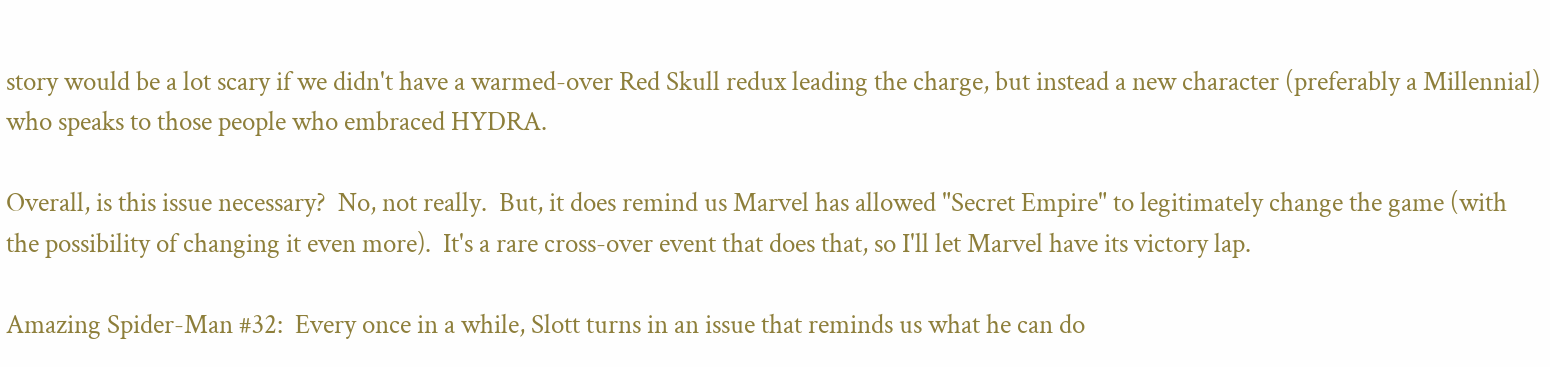story would be a lot scary if we didn't have a warmed-over Red Skull redux leading the charge, but instead a new character (preferably a Millennial)  who speaks to those people who embraced HYDRA.

Overall, is this issue necessary?  No, not really.  But, it does remind us Marvel has allowed "Secret Empire" to legitimately change the game (with the possibility of changing it even more).  It's a rare cross-over event that does that, so I'll let Marvel have its victory lap.

Amazing Spider-Man #32:  Every once in a while, Slott turns in an issue that reminds us what he can do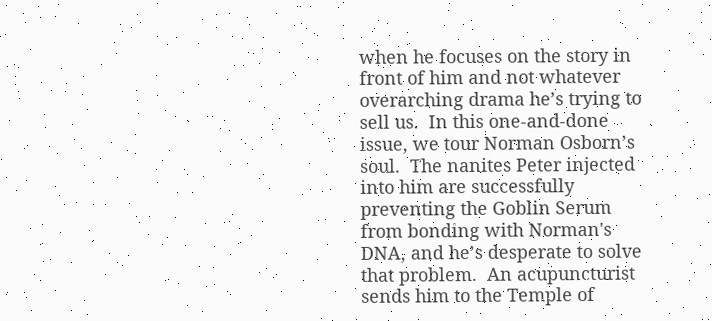when he focuses on the story in front of him and not whatever overarching drama he’s trying to sell us.  In this one-and-done issue, we tour Norman Osborn’s soul.  The nanites Peter injected into him are successfully preventing the Goblin Serum from bonding with Norman's DNA, and he’s desperate to solve that problem.  An acupuncturist sends him to the Temple of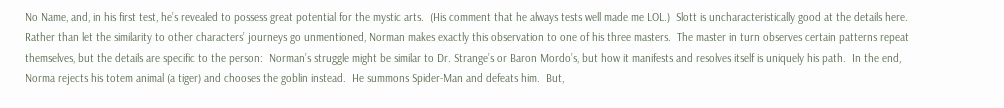No Name, and, in his first test, he’s revealed to possess great potential for the mystic arts.  (His comment that he always tests well made me LOL.)  Slott is uncharacteristically good at the details here.  Rather than let the similarity to other characters’ journeys go unmentioned, Norman makes exactly this observation to one of his three masters.  The master in turn observes certain patterns repeat themselves, but the details are specific to the person:  Norman’s struggle might be similar to Dr. Strange’s or Baron Mordo’s, but how it manifests and resolves itself is uniquely his path.  In the end, Norma rejects his totem animal (a tiger) and chooses the goblin instead.  He summons Spider-Man and defeats him.  But,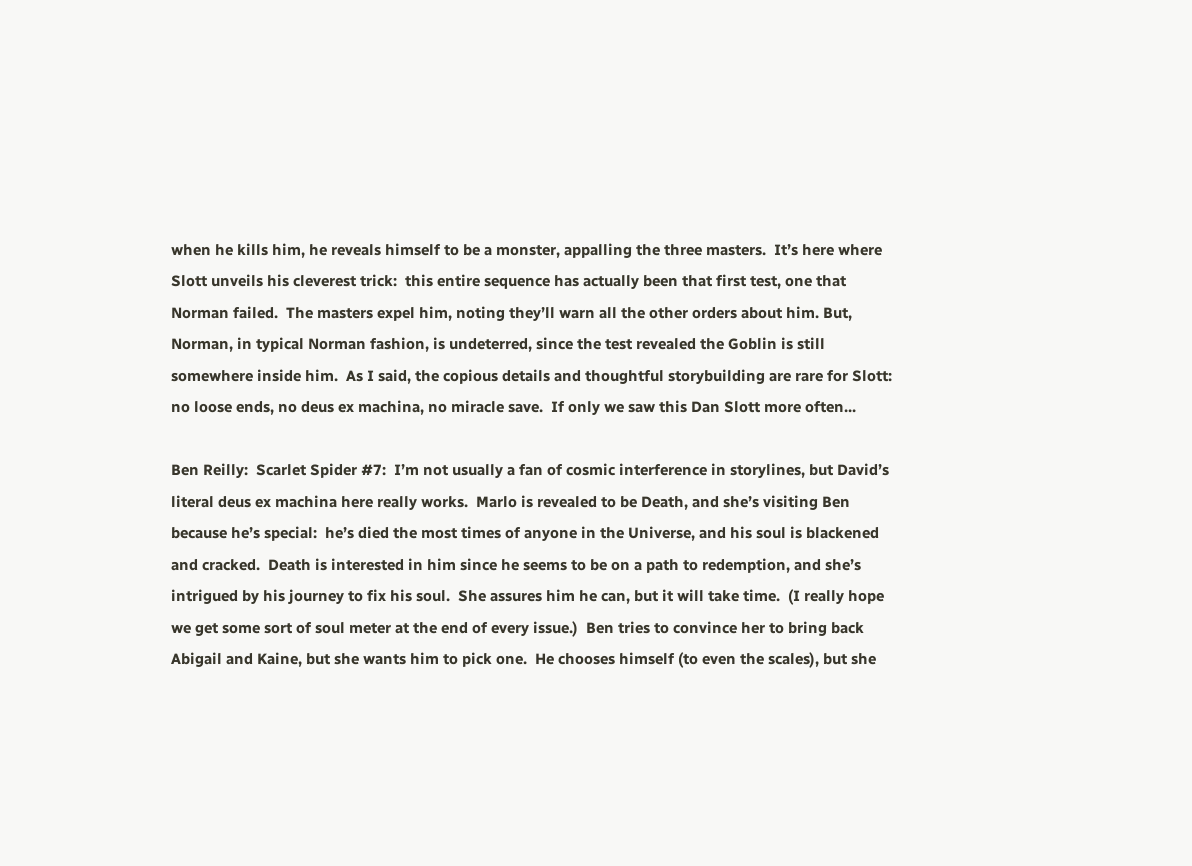when he kills him, he reveals himself to be a monster, appalling the three masters.  It’s here where Slott unveils his cleverest trick:  this entire sequence has actually been that first test, one that Norman failed.  The masters expel him, noting they’ll warn all the other orders about him. But, Norman, in typical Norman fashion, is undeterred, since the test revealed the Goblin is still somewhere inside him.  As I said, the copious details and thoughtful storybuilding are rare for Slott:  no loose ends, no deus ex machina, no miracle save.  If only we saw this Dan Slott more often...

Ben Reilly:  Scarlet Spider #7:  I’m not usually a fan of cosmic interference in storylines, but David’s literal deus ex machina here really works.  Marlo is revealed to be Death, and she’s visiting Ben because he’s special:  he’s died the most times of anyone in the Universe, and his soul is blackened and cracked.  Death is interested in him since he seems to be on a path to redemption, and she’s intrigued by his journey to fix his soul.  She assures him he can, but it will take time.  (I really hope we get some sort of soul meter at the end of every issue.)  Ben tries to convince her to bring back Abigail and Kaine, but she wants him to pick one.  He chooses himself (to even the scales), but she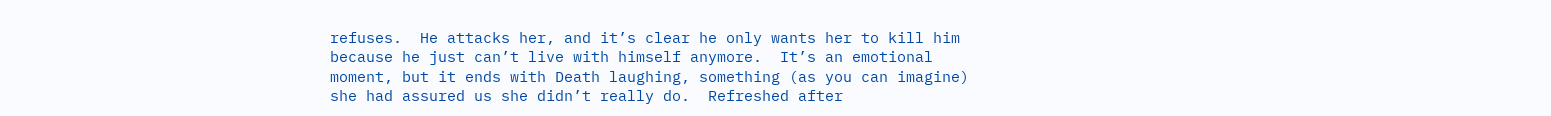refuses.  He attacks her, and it’s clear he only wants her to kill him because he just can’t live with himself anymore.  It’s an emotional moment, but it ends with Death laughing, something (as you can imagine) she had assured us she didn’t really do.  Refreshed after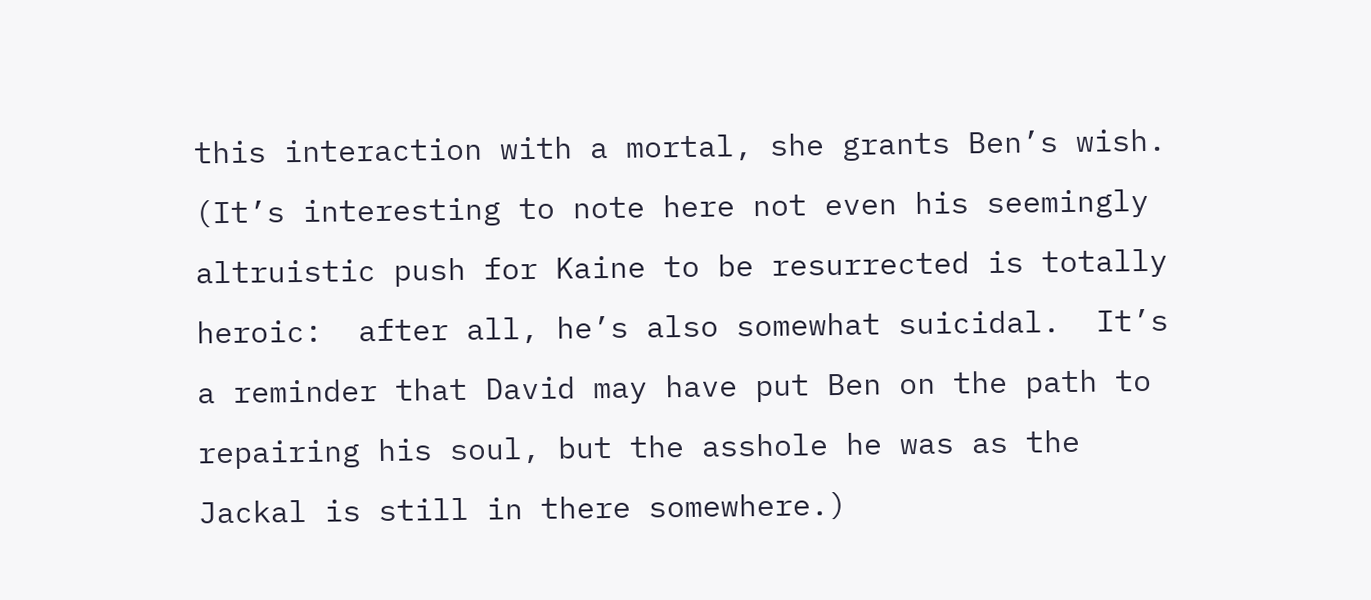this interaction with a mortal, she grants Ben’s wish.  (It’s interesting to note here not even his seemingly altruistic push for Kaine to be resurrected is totally heroic:  after all, he’s also somewhat suicidal.  It’s a reminder that David may have put Ben on the path to repairing his soul, but the asshole he was as the Jackal is still in there somewhere.)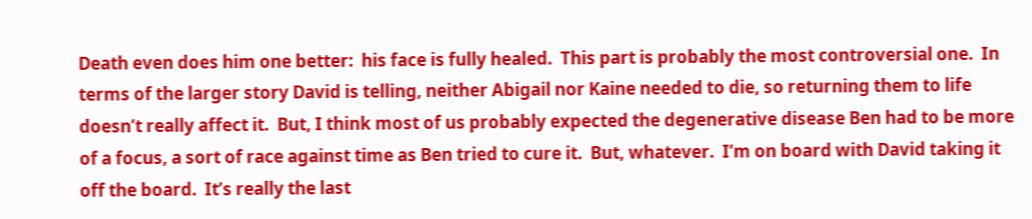Death even does him one better:  his face is fully healed.  This part is probably the most controversial one.  In terms of the larger story David is telling, neither Abigail nor Kaine needed to die, so returning them to life doesn’t really affect it.  But, I think most of us probably expected the degenerative disease Ben had to be more of a focus, a sort of race against time as Ben tried to cure it.  But, whatever.  I’m on board with David taking it off the board.  It’s really the last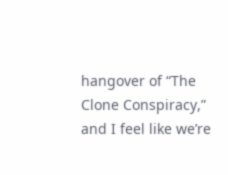hangover of “The Clone Conspiracy,” and I feel like we’re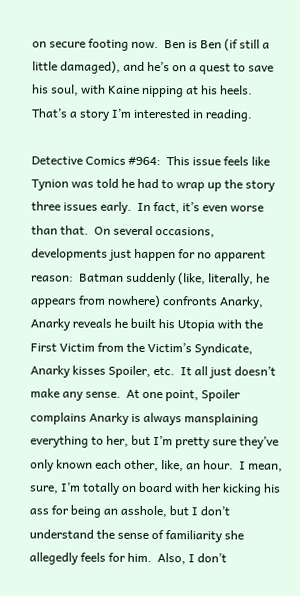on secure footing now.  Ben is Ben (if still a little damaged), and he’s on a quest to save his soul, with Kaine nipping at his heels.  That’s a story I’m interested in reading.

Detective Comics #964:  This issue feels like Tynion was told he had to wrap up the story three issues early.  In fact, it’s even worse than that.  On several occasions, developments just happen for no apparent reason:  Batman suddenly (like, literally, he appears from nowhere) confronts Anarky, Anarky reveals he built his Utopia with the First Victim from the Victim’s Syndicate, Anarky kisses Spoiler, etc.  It all just doesn’t make any sense.  At one point, Spoiler complains Anarky is always mansplaining everything to her, but I’m pretty sure they’ve only known each other, like, an hour.  I mean, sure, I’m totally on board with her kicking his ass for being an asshole, but I don’t understand the sense of familiarity she allegedly feels for him.  Also, I don’t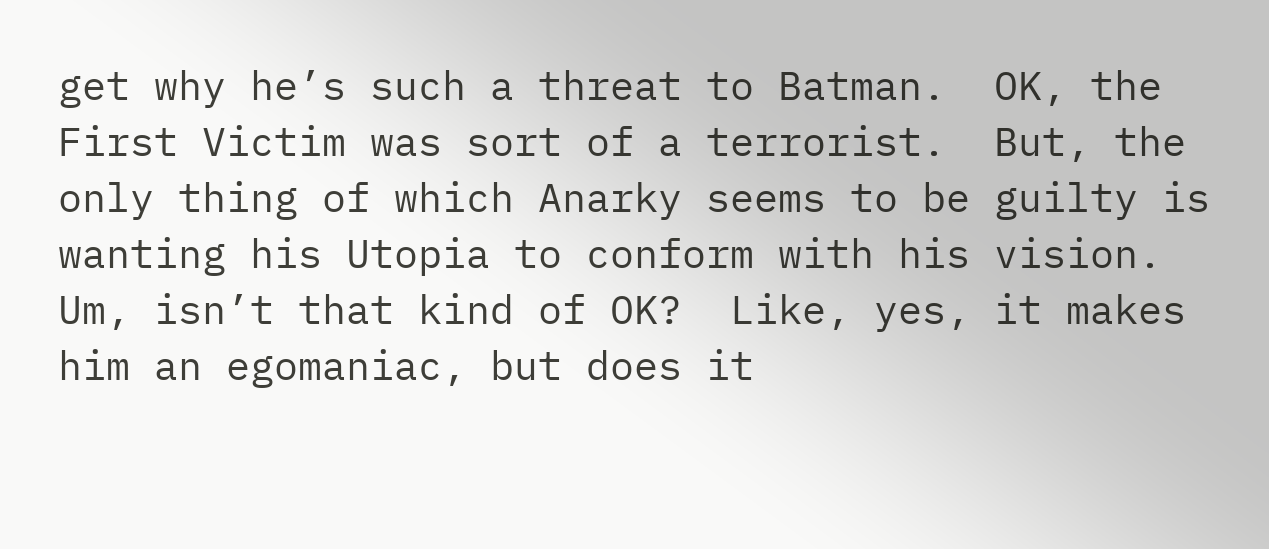get why he’s such a threat to Batman.  OK, the First Victim was sort of a terrorist.  But, the only thing of which Anarky seems to be guilty is wanting his Utopia to conform with his vision.  Um, isn’t that kind of OK?  Like, yes, it makes him an egomaniac, but does it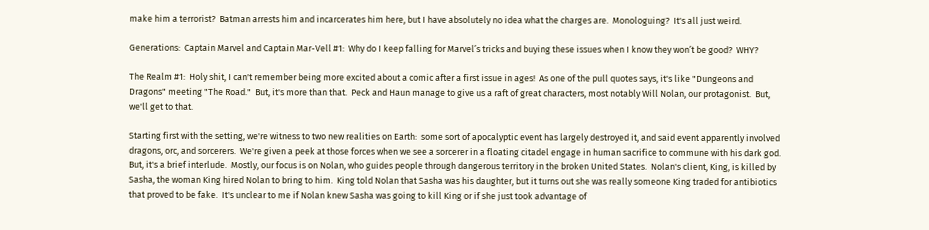make him a terrorist?  Batman arrests him and incarcerates him here, but I have absolutely no idea what the charges are.  Monologuing?  It's all just weird.

Generations:  Captain Marvel and Captain Mar-Vell #1:  Why do I keep falling for Marvel’s tricks and buying these issues when I know they won’t be good?  WHY?

The Realm #1:  Holy shit, I can't remember being more excited about a comic after a first issue in ages!  As one of the pull quotes says, it's like "Dungeons and Dragons" meeting "The Road."  But, it's more than that.  Peck and Haun manage to give us a raft of great characters, most notably Will Nolan, our protagonist.  But, we'll get to that.

Starting first with the setting, we're witness to two new realities on Earth:  some sort of apocalyptic event has largely destroyed it, and said event apparently involved dragons, orc, and sorcerers.  We're given a peek at those forces when we see a sorcerer in a floating citadel engage in human sacrifice to commune with his dark god.  But, it's a brief interlude.  Mostly, our focus is on Nolan, who guides people through dangerous territory in the broken United States.  Nolan's client, King, is killed by Sasha, the woman King hired Nolan to bring to him.  King told Nolan that Sasha was his daughter, but it turns out she was really someone King traded for antibiotics that proved to be fake.  It's unclear to me if Nolan knew Sasha was going to kill King or if she just took advantage of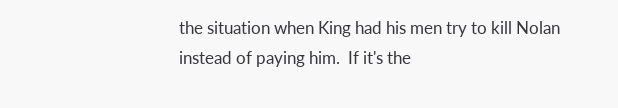the situation when King had his men try to kill Nolan instead of paying him.  If it's the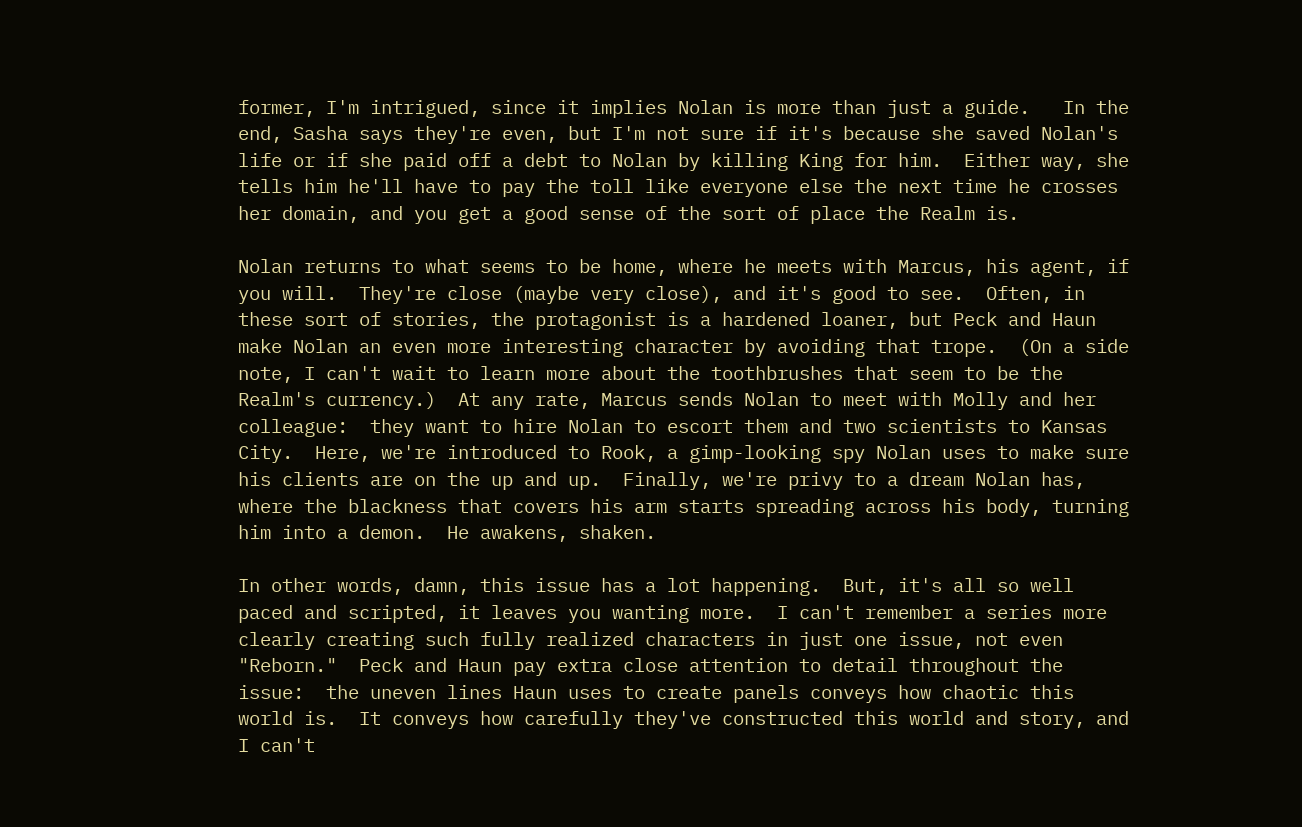former, I'm intrigued, since it implies Nolan is more than just a guide.   In the end, Sasha says they're even, but I'm not sure if it's because she saved Nolan's life or if she paid off a debt to Nolan by killing King for him.  Either way, she tells him he'll have to pay the toll like everyone else the next time he crosses her domain, and you get a good sense of the sort of place the Realm is.

Nolan returns to what seems to be home, where he meets with Marcus, his agent, if you will.  They're close (maybe very close), and it's good to see.  Often, in these sort of stories, the protagonist is a hardened loaner, but Peck and Haun make Nolan an even more interesting character by avoiding that trope.  (On a side note, I can't wait to learn more about the toothbrushes that seem to be the Realm's currency.)  At any rate, Marcus sends Nolan to meet with Molly and her colleague:  they want to hire Nolan to escort them and two scientists to Kansas City.  Here, we're introduced to Rook, a gimp-looking spy Nolan uses to make sure his clients are on the up and up.  Finally, we're privy to a dream Nolan has, where the blackness that covers his arm starts spreading across his body, turning him into a demon.  He awakens, shaken.

In other words, damn, this issue has a lot happening.  But, it's all so well paced and scripted, it leaves you wanting more.  I can't remember a series more clearly creating such fully realized characters in just one issue, not even "Reborn."  Peck and Haun pay extra close attention to detail throughout the issue:  the uneven lines Haun uses to create panels conveys how chaotic this world is.  It conveys how carefully they've constructed this world and story, and I can't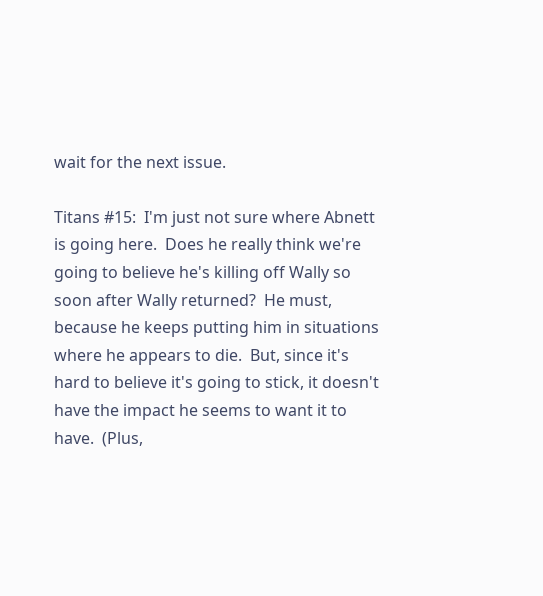wait for the next issue.

Titans #15:  I'm just not sure where Abnett is going here.  Does he really think we're going to believe he's killing off Wally so soon after Wally returned?  He must, because he keeps putting him in situations where he appears to die.  But, since it's hard to believe it's going to stick, it doesn't have the impact he seems to want it to have.  (Plus,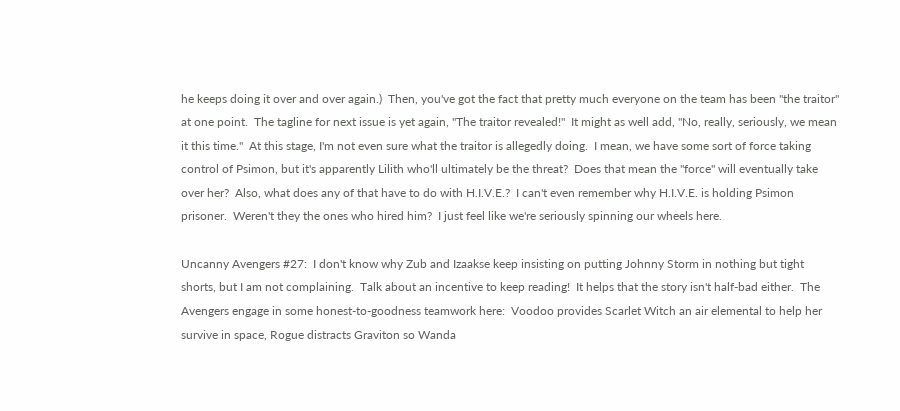he keeps doing it over and over again.)  Then, you've got the fact that pretty much everyone on the team has been "the traitor" at one point.  The tagline for next issue is yet again, "The traitor revealed!"  It might as well add, "No, really, seriously, we mean it this time."  At this stage, I'm not even sure what the traitor is allegedly doing.  I mean, we have some sort of force taking control of Psimon, but it's apparently Lilith who'll ultimately be the threat?  Does that mean the "force" will eventually take over her?  Also, what does any of that have to do with H.I.V.E.?  I can't even remember why H.I.V.E. is holding Psimon prisoner.  Weren't they the ones who hired him?  I just feel like we're seriously spinning our wheels here.

Uncanny Avengers #27:  I don't know why Zub and Izaakse keep insisting on putting Johnny Storm in nothing but tight shorts, but I am not complaining.  Talk about an incentive to keep reading!  It helps that the story isn't half-bad either.  The Avengers engage in some honest-to-goodness teamwork here:  Voodoo provides Scarlet Witch an air elemental to help her survive in space, Rogue distracts Graviton so Wanda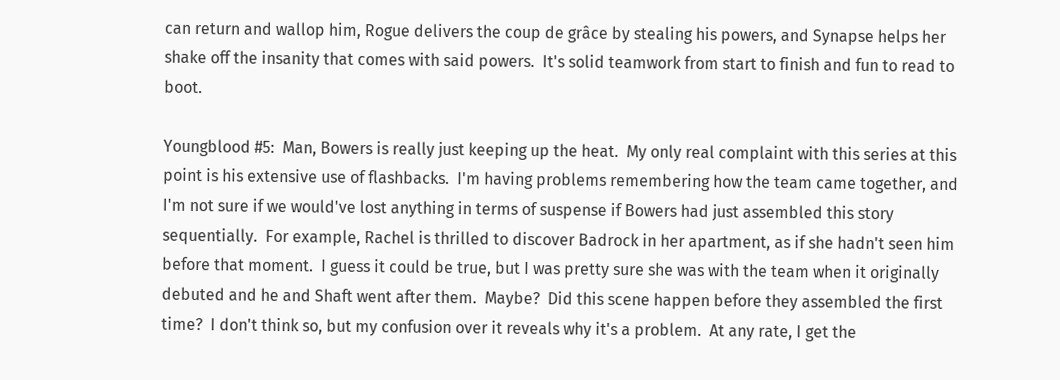can return and wallop him, Rogue delivers the coup de grâce by stealing his powers, and Synapse helps her shake off the insanity that comes with said powers.  It's solid teamwork from start to finish and fun to read to boot.

Youngblood #5:  Man, Bowers is really just keeping up the heat.  My only real complaint with this series at this point is his extensive use of flashbacks.  I'm having problems remembering how the team came together, and I'm not sure if we would've lost anything in terms of suspense if Bowers had just assembled this story sequentially.  For example, Rachel is thrilled to discover Badrock in her apartment, as if she hadn't seen him before that moment.  I guess it could be true, but I was pretty sure she was with the team when it originally debuted and he and Shaft went after them.  Maybe?  Did this scene happen before they assembled the first time?  I don't think so, but my confusion over it reveals why it's a problem.  At any rate, I get the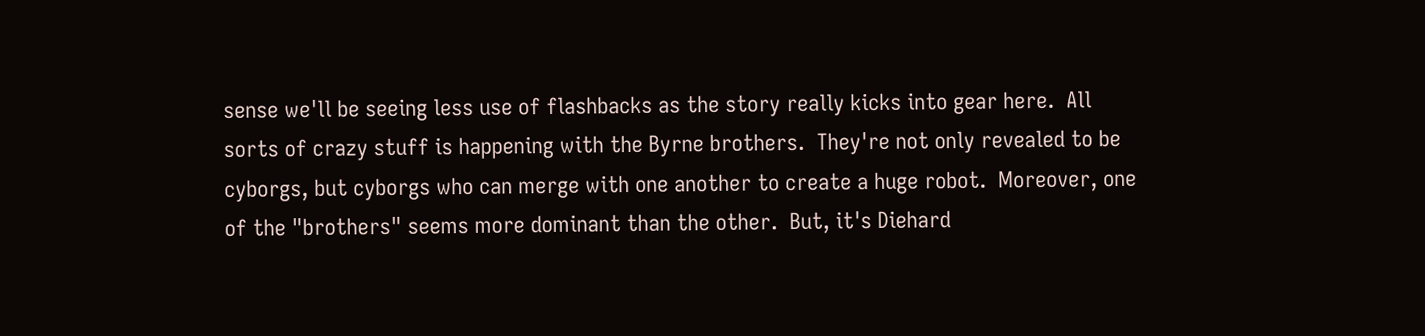sense we'll be seeing less use of flashbacks as the story really kicks into gear here.  All sorts of crazy stuff is happening with the Byrne brothers.  They're not only revealed to be cyborgs, but cyborgs who can merge with one another to create a huge robot.  Moreover, one of the "brothers" seems more dominant than the other.  But, it's Diehard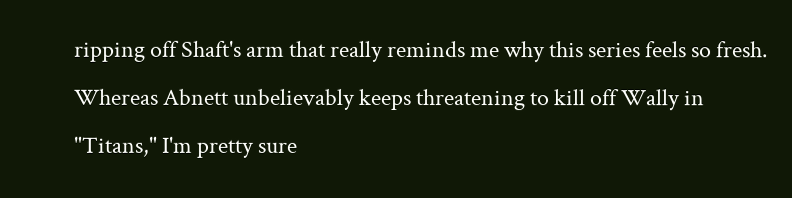ripping off Shaft's arm that really reminds me why this series feels so fresh.  Whereas Abnett unbelievably keeps threatening to kill off Wally in "Titans," I'm pretty sure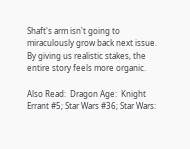Shaft's arm isn't going to miraculously grow back next issue.  By giving us realistic stakes, the entire story feels more organic.

Also Read:  Dragon Age:  Knight Errant #5; Star Wars #36; Star Wars: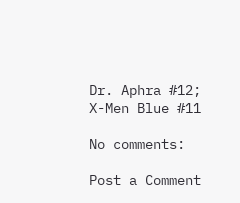Dr. Aphra #12; X-Men Blue #11

No comments:

Post a Comment